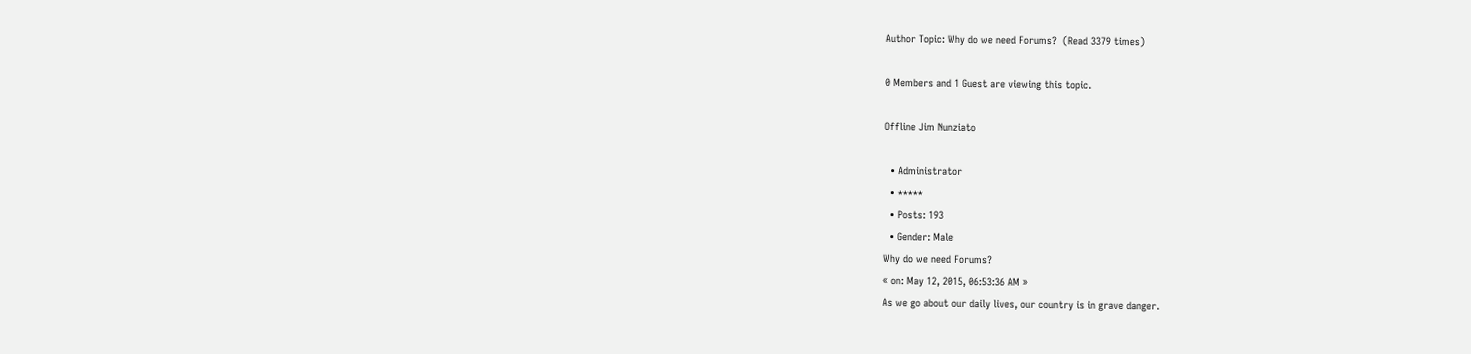Author Topic: Why do we need Forums?  (Read 3379 times)

0 Members and 1 Guest are viewing this topic.

Offline Jim Nunziato

  • Administrator
  • *****
  • Posts: 193
  • Gender: Male
Why do we need Forums?
« on: May 12, 2015, 06:53:36 AM »
As we go about our daily lives, our country is in grave danger.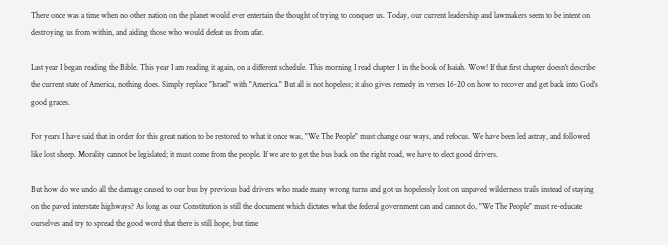There once was a time when no other nation on the planet would ever entertain the thought of trying to conquer us. Today, our current leadership and lawmakers seem to be intent on destroying us from within, and aiding those who would defeat us from afar.

Last year I began reading the Bible. This year I am reading it again, on a different schedule. This morning I read chapter 1 in the book of Isaiah. Wow! If that first chapter doesn't describe the current state of America, nothing does. Simply replace "Israel" with "America." But all is not hopeless; it also gives remedy in verses 16-20 on how to recover and get back into God's good graces.

For years I have said that in order for this great nation to be restored to what it once was, "We The People" must change our ways, and refocus. We have been led astray, and followed like lost sheep. Morality cannot be legislated; it must come from the people. If we are to get the bus back on the right road, we have to elect good drivers.

But how do we undo all the damage caused to our bus by previous bad drivers who made many wrong turns and got us hopelessly lost on unpaved wilderness trails instead of staying on the paved interstate highways? As long as our Constitution is still the document which dictates what the federal government can and cannot do, "We The People" must re-educate ourselves and try to spread the good word that there is still hope, but time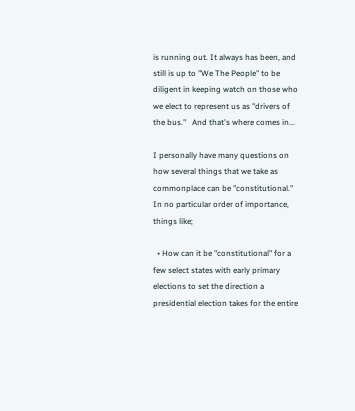is running out. It always has been, and still is up to "We The People" to be diligent in keeping watch on those who we elect to represent us as "drivers of the bus."   And that's where comes in...

I personally have many questions on how several things that we take as commonplace can be "constitutional." In no particular order of importance, things like;

  • How can it be "constitutional" for a few select states with early primary elections to set the direction a presidential election takes for the entire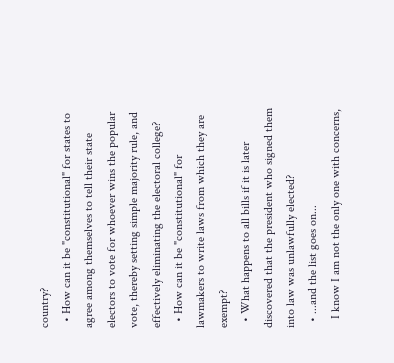country?
  • How can it be "constitutional" for states to agree among themselves to tell their state electors to vote for whoever wins the popular vote, thereby setting simple majority rule, and effectively eliminating the electoral college?
  • How can it be "constitutional" for lawmakers to write laws from which they are exempt?
  • What happens to all bills if it is later discovered that the president who signed them into law was unlawfully elected?
  • ...and the list goes on...
   I know I am not the only one with concerns,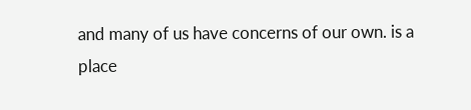and many of us have concerns of our own. is a place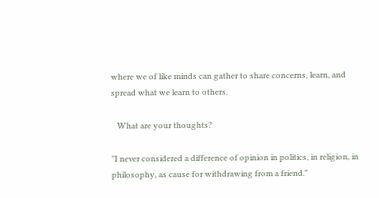where we of like minds can gather to share concerns, learn, and spread what we learn to others.

   What are your thoughts?

"I never considered a difference of opinion in politics, in religion, in philosophy, as cause for withdrawing from a friend."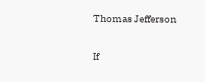Thomas Jefferson

If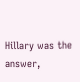Hillary was the answer,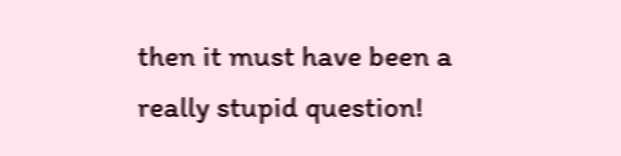then it must have been a really stupid question!